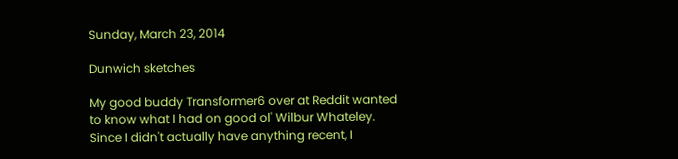Sunday, March 23, 2014

Dunwich sketches

My good buddy Transformer6 over at Reddit wanted to know what I had on good ol' Wilbur Whateley. Since I didn't actually have anything recent, I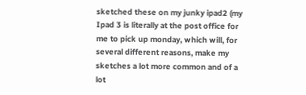sketched these on my junky ipad2 (my Ipad 3 is literally at the post office for me to pick up monday, which will, for several different reasons, make my sketches a lot more common and of a lot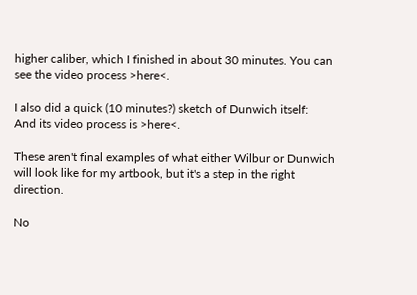higher caliber, which I finished in about 30 minutes. You can see the video process >here<.

I also did a quick (10 minutes?) sketch of Dunwich itself:
And its video process is >here<.

These aren't final examples of what either Wilbur or Dunwich will look like for my artbook, but it's a step in the right direction.

No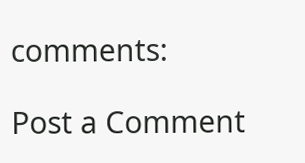comments:

Post a Comment